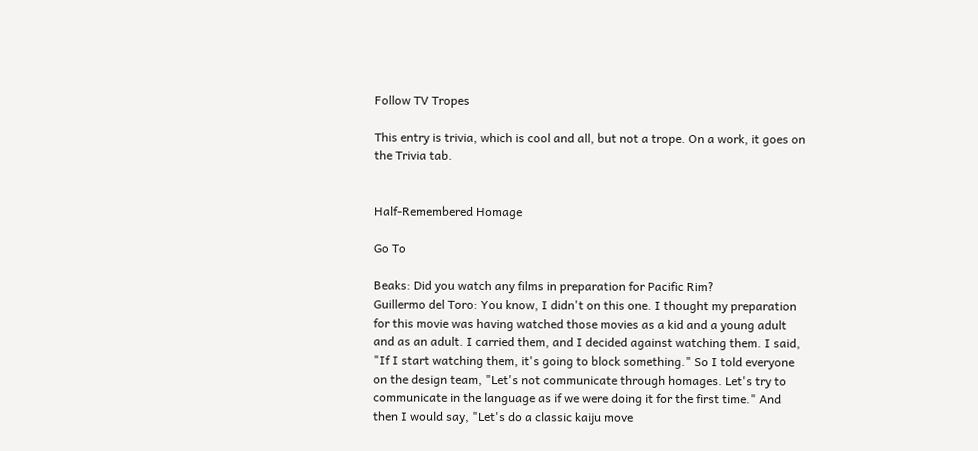Follow TV Tropes

This entry is trivia, which is cool and all, but not a trope. On a work, it goes on the Trivia tab.


Half-Remembered Homage

Go To

Beaks: Did you watch any films in preparation for Pacific Rim?
Guillermo del Toro: You know, I didn't on this one. I thought my preparation for this movie was having watched those movies as a kid and a young adult and as an adult. I carried them, and I decided against watching them. I said, "If I start watching them, it's going to block something." So I told everyone on the design team, "Let's not communicate through homages. Let's try to communicate in the language as if we were doing it for the first time." And then I would say, "Let's do a classic kaiju move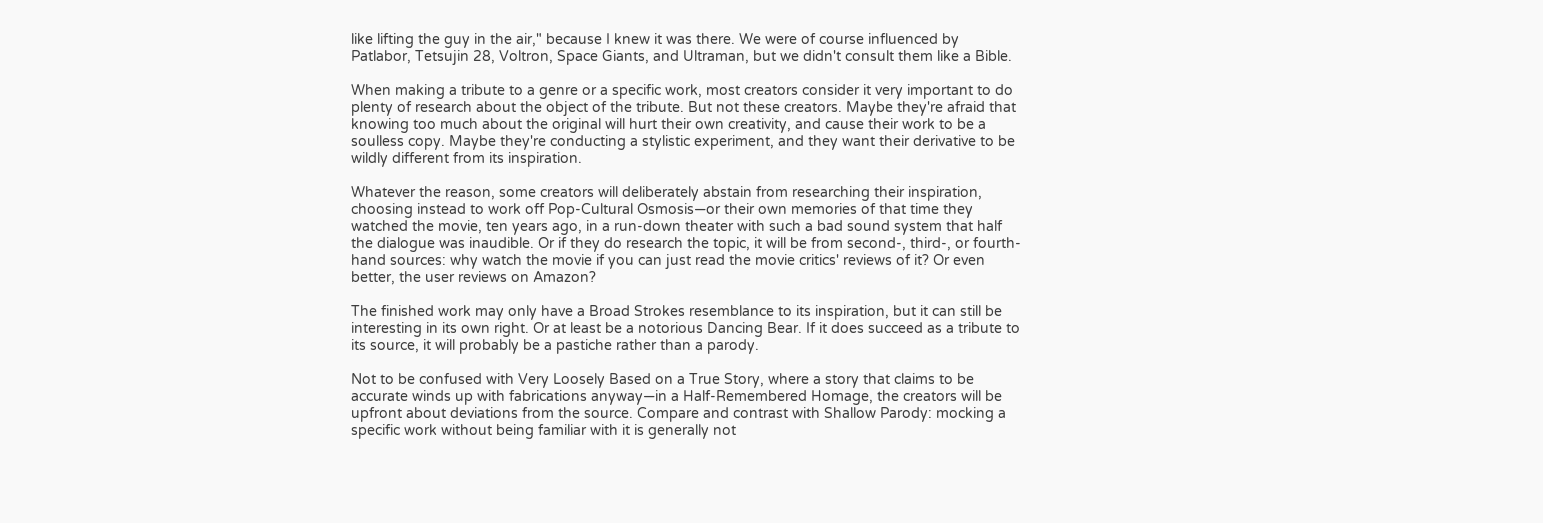like lifting the guy in the air," because I knew it was there. We were of course influenced by Patlabor, Tetsujin 28, Voltron, Space Giants, and Ultraman, but we didn't consult them like a Bible.

When making a tribute to a genre or a specific work, most creators consider it very important to do plenty of research about the object of the tribute. But not these creators. Maybe they're afraid that knowing too much about the original will hurt their own creativity, and cause their work to be a soulless copy. Maybe they're conducting a stylistic experiment, and they want their derivative to be wildly different from its inspiration.

Whatever the reason, some creators will deliberately abstain from researching their inspiration, choosing instead to work off Pop-Cultural Osmosis—or their own memories of that time they watched the movie, ten years ago, in a run-down theater with such a bad sound system that half the dialogue was inaudible. Or if they do research the topic, it will be from second-, third-, or fourth-hand sources: why watch the movie if you can just read the movie critics' reviews of it? Or even better, the user reviews on Amazon?

The finished work may only have a Broad Strokes resemblance to its inspiration, but it can still be interesting in its own right. Or at least be a notorious Dancing Bear. If it does succeed as a tribute to its source, it will probably be a pastiche rather than a parody.

Not to be confused with Very Loosely Based on a True Story, where a story that claims to be accurate winds up with fabrications anyway—in a Half-Remembered Homage, the creators will be upfront about deviations from the source. Compare and contrast with Shallow Parody: mocking a specific work without being familiar with it is generally not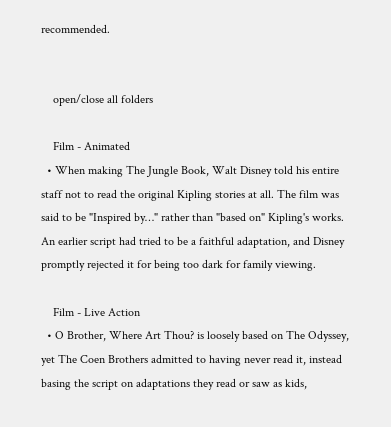recommended.


    open/close all folders

    Film - Animated
  • When making The Jungle Book, Walt Disney told his entire staff not to read the original Kipling stories at all. The film was said to be "Inspired by…" rather than "based on" Kipling's works. An earlier script had tried to be a faithful adaptation, and Disney promptly rejected it for being too dark for family viewing.

    Film - Live Action
  • O Brother, Where Art Thou? is loosely based on The Odyssey, yet The Coen Brothers admitted to having never read it, instead basing the script on adaptations they read or saw as kids,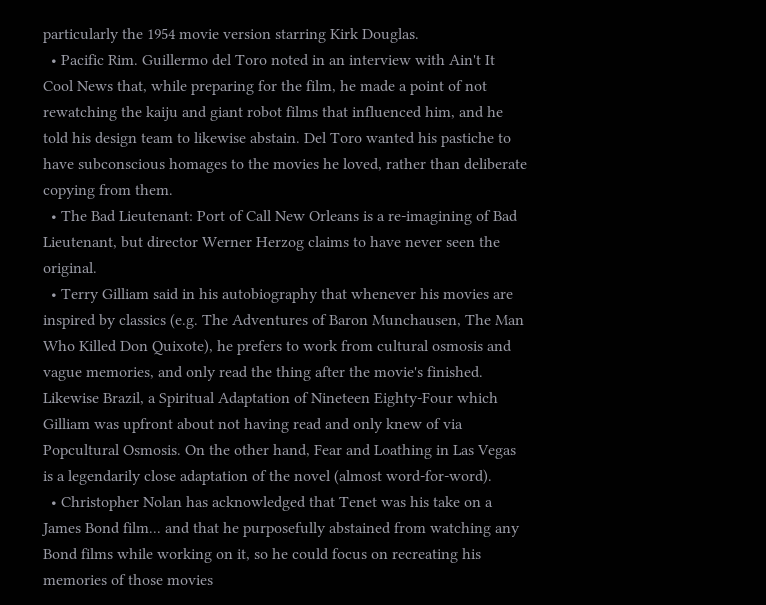particularly the 1954 movie version starring Kirk Douglas.
  • Pacific Rim. Guillermo del Toro noted in an interview with Ain't It Cool News that, while preparing for the film, he made a point of not rewatching the kaiju and giant robot films that influenced him, and he told his design team to likewise abstain. Del Toro wanted his pastiche to have subconscious homages to the movies he loved, rather than deliberate copying from them.
  • The Bad Lieutenant: Port of Call New Orleans is a re-imagining of Bad Lieutenant, but director Werner Herzog claims to have never seen the original.
  • Terry Gilliam said in his autobiography that whenever his movies are inspired by classics (e.g. The Adventures of Baron Munchausen, The Man Who Killed Don Quixote), he prefers to work from cultural osmosis and vague memories, and only read the thing after the movie's finished. Likewise Brazil, a Spiritual Adaptation of Nineteen Eighty-Four which Gilliam was upfront about not having read and only knew of via Popcultural Osmosis. On the other hand, Fear and Loathing in Las Vegas is a legendarily close adaptation of the novel (almost word-for-word).
  • Christopher Nolan has acknowledged that Tenet was his take on a James Bond film... and that he purposefully abstained from watching any Bond films while working on it, so he could focus on recreating his memories of those movies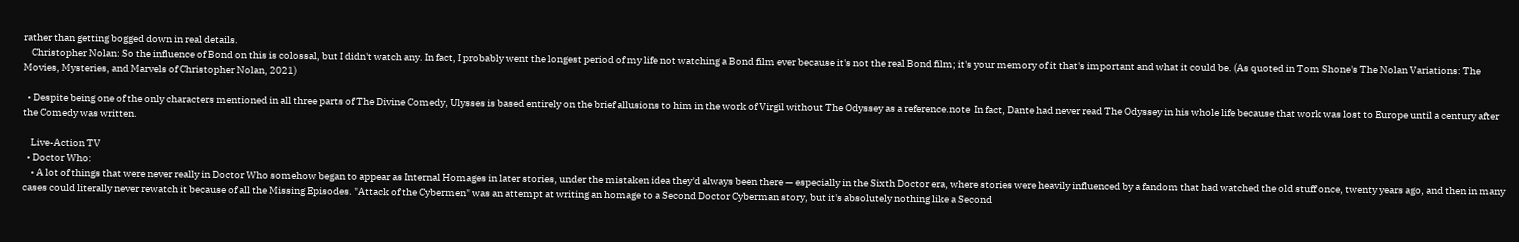rather than getting bogged down in real details.
    Christopher Nolan: So the influence of Bond on this is colossal, but I didn't watch any. In fact, I probably went the longest period of my life not watching a Bond film ever because it's not the real Bond film; it's your memory of it that's important and what it could be. (As quoted in Tom Shone's The Nolan Variations: The Movies, Mysteries, and Marvels of Christopher Nolan, 2021)

  • Despite being one of the only characters mentioned in all three parts of The Divine Comedy, Ulysses is based entirely on the brief allusions to him in the work of Virgil without The Odyssey as a reference.note  In fact, Dante had never read The Odyssey in his whole life because that work was lost to Europe until a century after the Comedy was written.

    Live-Action TV
  • Doctor Who:
    • A lot of things that were never really in Doctor Who somehow began to appear as Internal Homages in later stories, under the mistaken idea they'd always been there — especially in the Sixth Doctor era, where stories were heavily influenced by a fandom that had watched the old stuff once, twenty years ago, and then in many cases could literally never rewatch it because of all the Missing Episodes. "Attack of the Cybermen" was an attempt at writing an homage to a Second Doctor Cyberman story, but it's absolutely nothing like a Second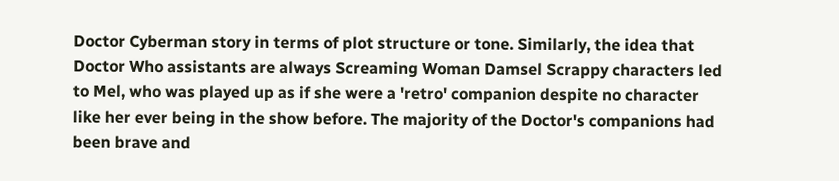Doctor Cyberman story in terms of plot structure or tone. Similarly, the idea that Doctor Who assistants are always Screaming Woman Damsel Scrappy characters led to Mel, who was played up as if she were a 'retro' companion despite no character like her ever being in the show before. The majority of the Doctor's companions had been brave and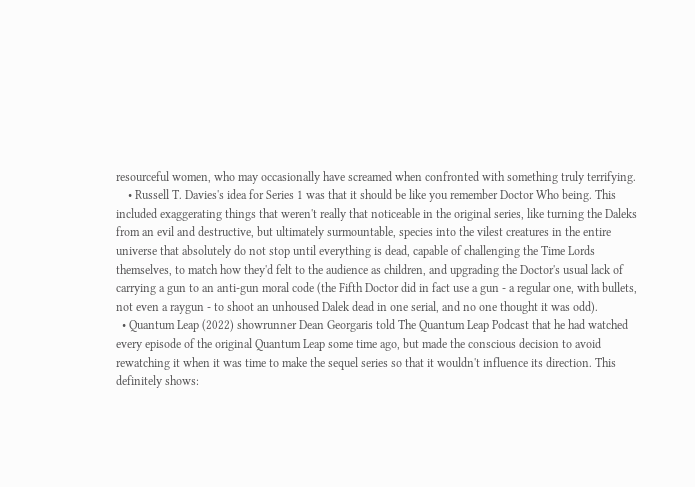resourceful women, who may occasionally have screamed when confronted with something truly terrifying.
    • Russell T. Davies's idea for Series 1 was that it should be like you remember Doctor Who being. This included exaggerating things that weren't really that noticeable in the original series, like turning the Daleks from an evil and destructive, but ultimately surmountable, species into the vilest creatures in the entire universe that absolutely do not stop until everything is dead, capable of challenging the Time Lords themselves, to match how they'd felt to the audience as children, and upgrading the Doctor's usual lack of carrying a gun to an anti-gun moral code (the Fifth Doctor did in fact use a gun - a regular one, with bullets, not even a raygun - to shoot an unhoused Dalek dead in one serial, and no one thought it was odd).
  • Quantum Leap (2022) showrunner Dean Georgaris told The Quantum Leap Podcast that he had watched every episode of the original Quantum Leap some time ago, but made the conscious decision to avoid rewatching it when it was time to make the sequel series so that it wouldn't influence its direction. This definitely shows: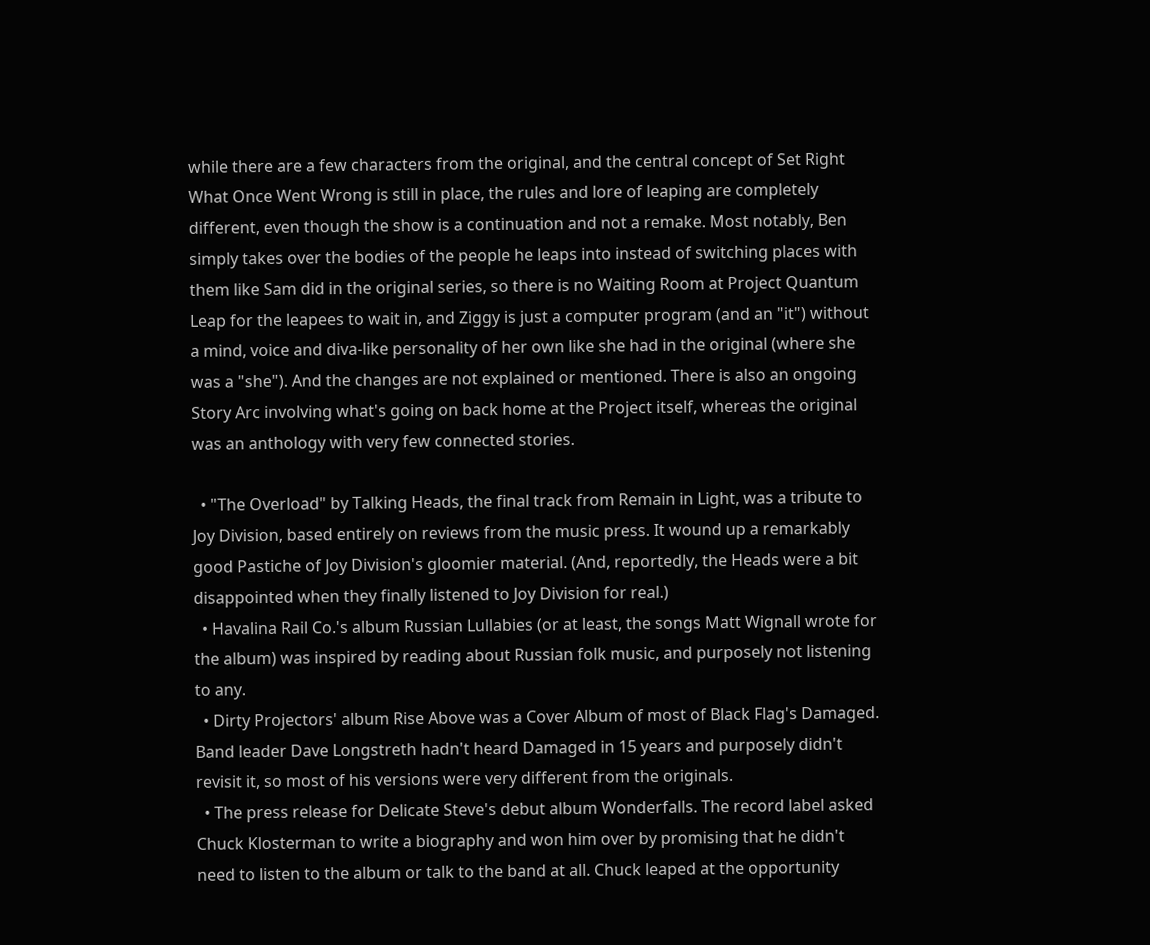while there are a few characters from the original, and the central concept of Set Right What Once Went Wrong is still in place, the rules and lore of leaping are completely different, even though the show is a continuation and not a remake. Most notably, Ben simply takes over the bodies of the people he leaps into instead of switching places with them like Sam did in the original series, so there is no Waiting Room at Project Quantum Leap for the leapees to wait in, and Ziggy is just a computer program (and an "it") without a mind, voice and diva-like personality of her own like she had in the original (where she was a "she"). And the changes are not explained or mentioned. There is also an ongoing Story Arc involving what's going on back home at the Project itself, whereas the original was an anthology with very few connected stories.

  • "The Overload" by Talking Heads, the final track from Remain in Light, was a tribute to Joy Division, based entirely on reviews from the music press. It wound up a remarkably good Pastiche of Joy Division's gloomier material. (And, reportedly, the Heads were a bit disappointed when they finally listened to Joy Division for real.)
  • Havalina Rail Co.'s album Russian Lullabies (or at least, the songs Matt Wignall wrote for the album) was inspired by reading about Russian folk music, and purposely not listening to any.
  • Dirty Projectors' album Rise Above was a Cover Album of most of Black Flag's Damaged. Band leader Dave Longstreth hadn't heard Damaged in 15 years and purposely didn't revisit it, so most of his versions were very different from the originals.
  • The press release for Delicate Steve's debut album Wonderfalls. The record label asked Chuck Klosterman to write a biography and won him over by promising that he didn't need to listen to the album or talk to the band at all. Chuck leaped at the opportunity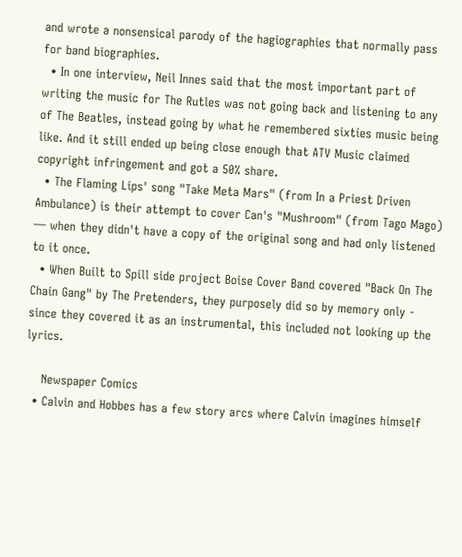and wrote a nonsensical parody of the hagiographies that normally pass for band biographies.
  • In one interview, Neil Innes said that the most important part of writing the music for The Rutles was not going back and listening to any of The Beatles, instead going by what he remembered sixties music being like. And it still ended up being close enough that ATV Music claimed copyright infringement and got a 50% share.
  • The Flaming Lips' song "Take Meta Mars" (from In a Priest Driven Ambulance) is their attempt to cover Can's "Mushroom" (from Tago Mago) — when they didn't have a copy of the original song and had only listened to it once.
  • When Built to Spill side project Boise Cover Band covered "Back On The Chain Gang" by The Pretenders, they purposely did so by memory only - since they covered it as an instrumental, this included not looking up the lyrics.

    Newspaper Comics
  • Calvin and Hobbes has a few story arcs where Calvin imagines himself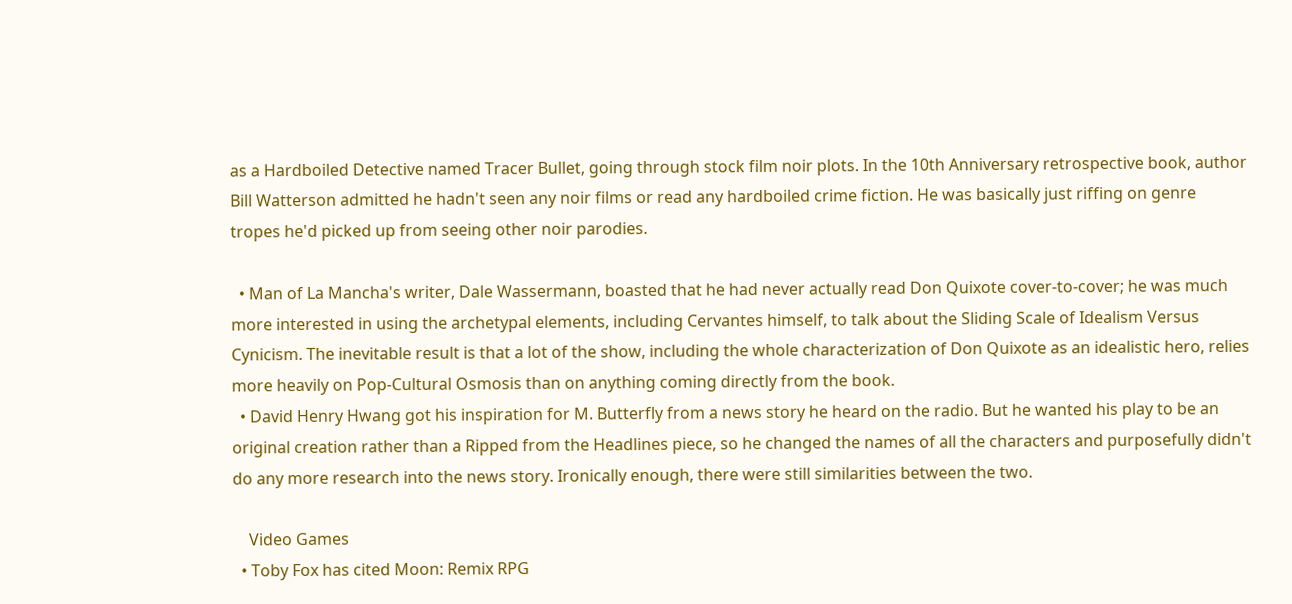as a Hardboiled Detective named Tracer Bullet, going through stock film noir plots. In the 10th Anniversary retrospective book, author Bill Watterson admitted he hadn't seen any noir films or read any hardboiled crime fiction. He was basically just riffing on genre tropes he'd picked up from seeing other noir parodies.

  • Man of La Mancha's writer, Dale Wassermann, boasted that he had never actually read Don Quixote cover-to-cover; he was much more interested in using the archetypal elements, including Cervantes himself, to talk about the Sliding Scale of Idealism Versus Cynicism. The inevitable result is that a lot of the show, including the whole characterization of Don Quixote as an idealistic hero, relies more heavily on Pop-Cultural Osmosis than on anything coming directly from the book.
  • David Henry Hwang got his inspiration for M. Butterfly from a news story he heard on the radio. But he wanted his play to be an original creation rather than a Ripped from the Headlines piece, so he changed the names of all the characters and purposefully didn't do any more research into the news story. Ironically enough, there were still similarities between the two.

    Video Games
  • Toby Fox has cited Moon: Remix RPG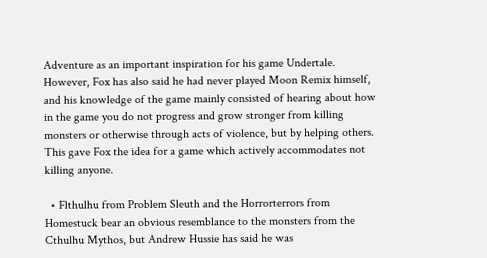Adventure as an important inspiration for his game Undertale. However, Fox has also said he had never played Moon Remix himself, and his knowledge of the game mainly consisted of hearing about how in the game you do not progress and grow stronger from killing monsters or otherwise through acts of violence, but by helping others. This gave Fox the idea for a game which actively accommodates not killing anyone.

  • Flthulhu from Problem Sleuth and the Horrorterrors from Homestuck bear an obvious resemblance to the monsters from the Cthulhu Mythos, but Andrew Hussie has said he was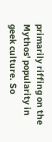primarily riffing on the Mythos' popularity in geek culture. So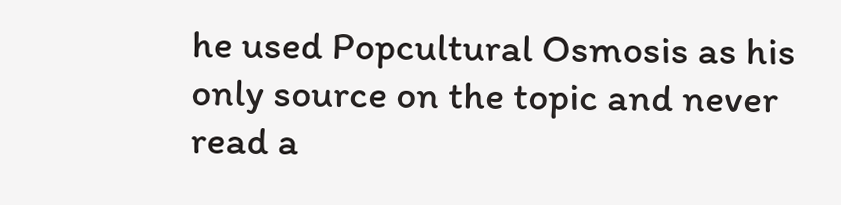he used Popcultural Osmosis as his only source on the topic and never read a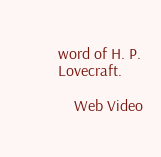word of H. P. Lovecraft.

    Web Video